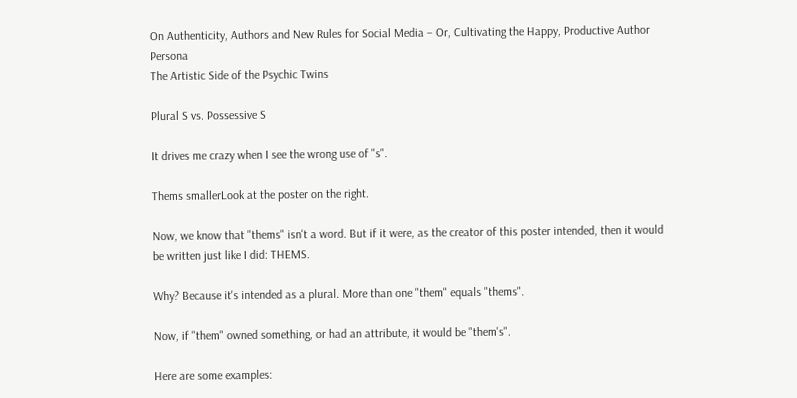On Authenticity, Authors and New Rules for Social Media – Or, Cultivating the Happy, Productive Author Persona
The Artistic Side of the Psychic Twins

Plural S vs. Possessive S

It drives me crazy when I see the wrong use of "s".

Thems smallerLook at the poster on the right.

Now, we know that "thems" isn't a word. But if it were, as the creator of this poster intended, then it would be written just like I did: THEMS.

Why? Because it's intended as a plural. More than one "them" equals "thems".

Now, if "them" owned something, or had an attribute, it would be "them's".

Here are some examples: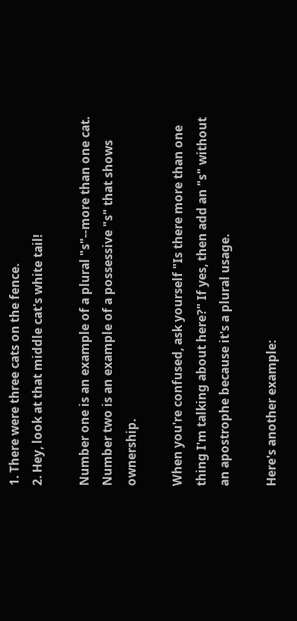1. There were three cats on the fence.
2. Hey, look at that middle cat's white tail!

Number one is an example of a plural "s"--more than one cat. Number two is an example of a possessive "s" that shows ownership.

When you're confused, ask yourself "Is there more than one thing I'm talking about here?" If yes, then add an "s" without an apostrophe because it's a plural usage.

Here's another example: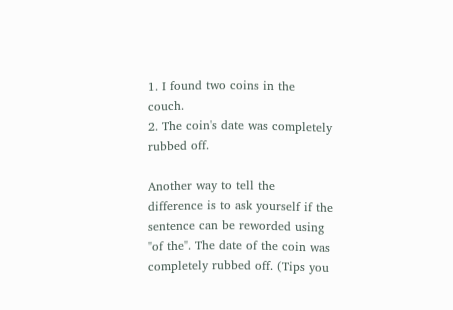1. I found two coins in the couch.
2. The coin's date was completely rubbed off.

Another way to tell the difference is to ask yourself if the sentence can be reworded using "of the". The date of the coin was completely rubbed off. (Tips you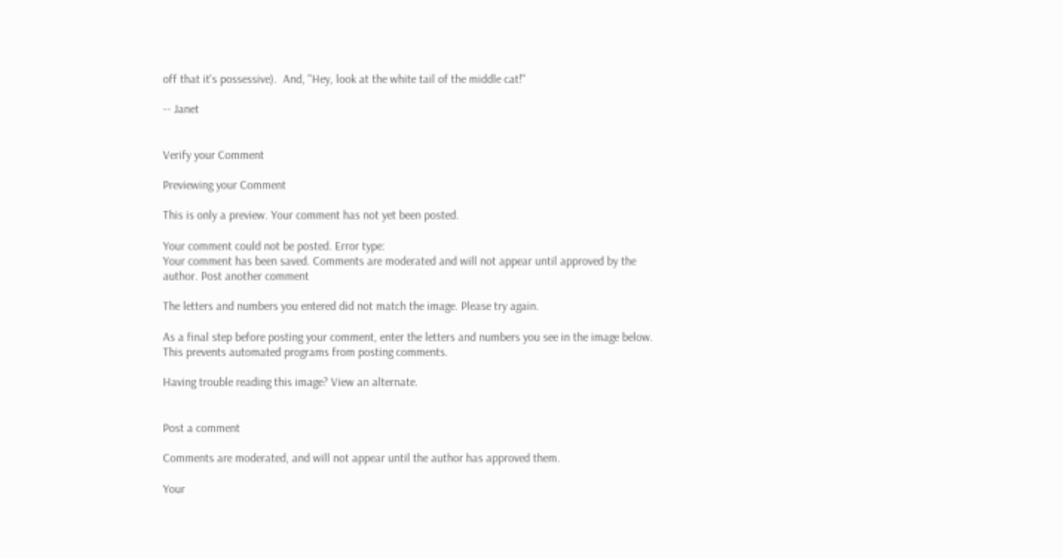off that it's possessive).  And, "Hey, look at the white tail of the middle cat!"

-- Janet


Verify your Comment

Previewing your Comment

This is only a preview. Your comment has not yet been posted.

Your comment could not be posted. Error type:
Your comment has been saved. Comments are moderated and will not appear until approved by the author. Post another comment

The letters and numbers you entered did not match the image. Please try again.

As a final step before posting your comment, enter the letters and numbers you see in the image below. This prevents automated programs from posting comments.

Having trouble reading this image? View an alternate.


Post a comment

Comments are moderated, and will not appear until the author has approved them.

Your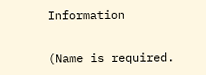Information

(Name is required.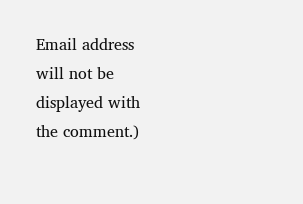Email address will not be displayed with the comment.)